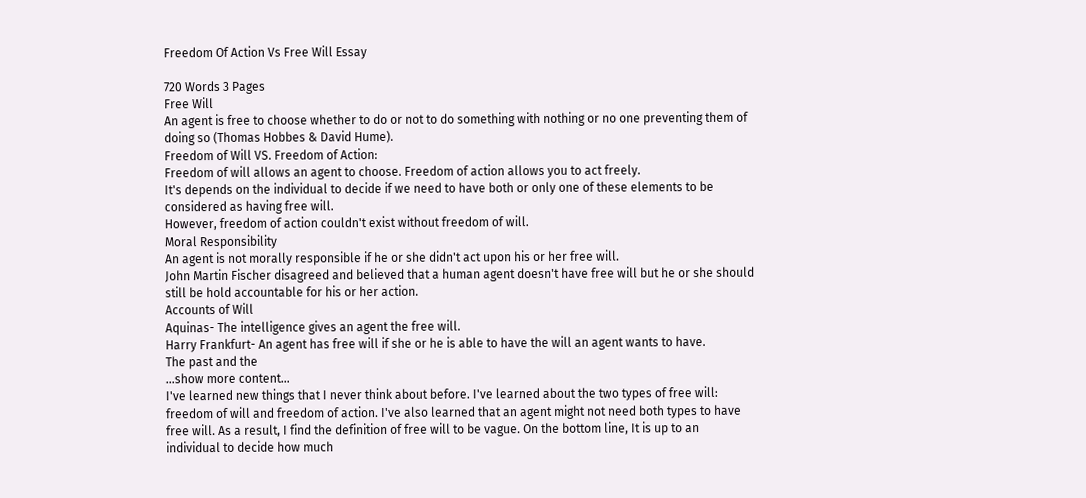Freedom Of Action Vs Free Will Essay

720 Words 3 Pages
Free Will
An agent is free to choose whether to do or not to do something with nothing or no one preventing them of doing so (Thomas Hobbes & David Hume).
Freedom of Will VS. Freedom of Action:
Freedom of will allows an agent to choose. Freedom of action allows you to act freely.
It's depends on the individual to decide if we need to have both or only one of these elements to be considered as having free will.
However, freedom of action couldn't exist without freedom of will.
Moral Responsibility
An agent is not morally responsible if he or she didn't act upon his or her free will.
John Martin Fischer disagreed and believed that a human agent doesn't have free will but he or she should still be hold accountable for his or her action.
Accounts of Will
Aquinas- The intelligence gives an agent the free will.
Harry Frankfurt- An agent has free will if she or he is able to have the will an agent wants to have.
The past and the
…show more content…
I've learned new things that I never think about before. I've learned about the two types of free will: freedom of will and freedom of action. I've also learned that an agent might not need both types to have free will. As a result, I find the definition of free will to be vague. On the bottom line, It is up to an individual to decide how much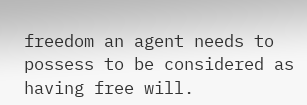freedom an agent needs to possess to be considered as having free will.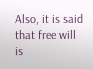Also, it is said that free will is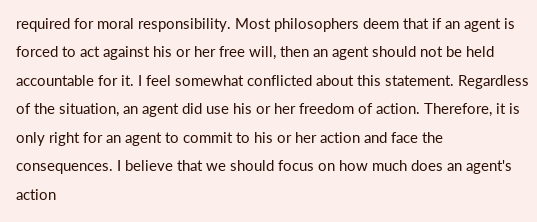required for moral responsibility. Most philosophers deem that if an agent is forced to act against his or her free will, then an agent should not be held accountable for it. I feel somewhat conflicted about this statement. Regardless of the situation, an agent did use his or her freedom of action. Therefore, it is only right for an agent to commit to his or her action and face the consequences. I believe that we should focus on how much does an agent's action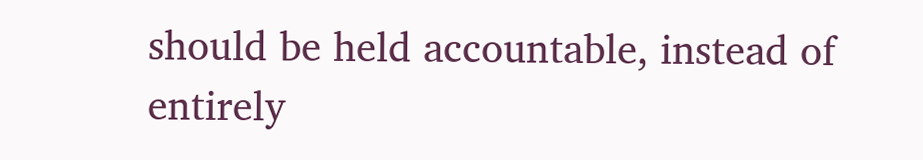should be held accountable, instead of entirely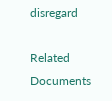disregard

Related Documents